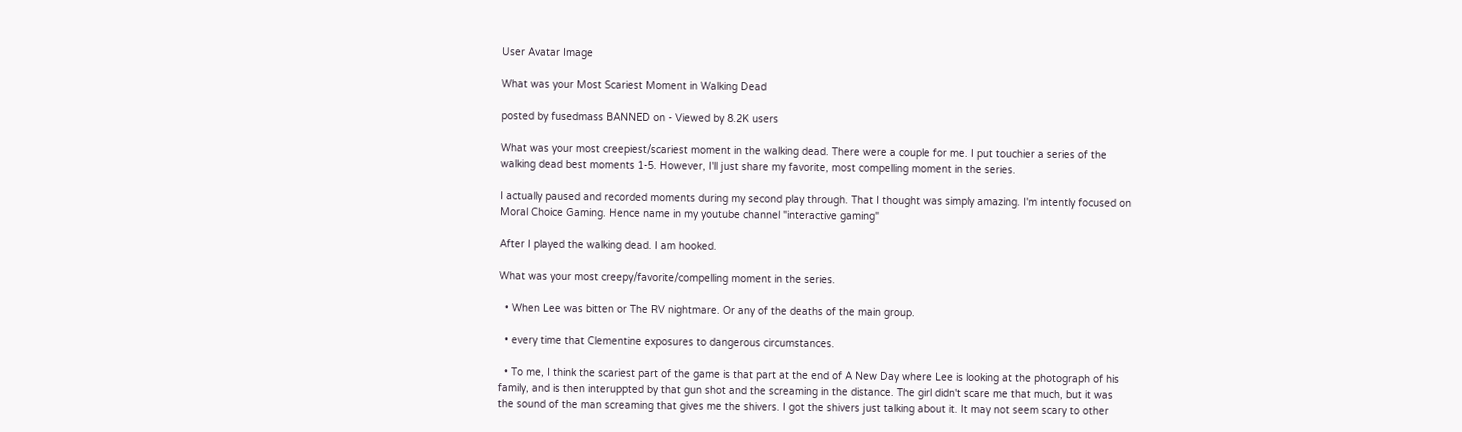User Avatar Image

What was your Most Scariest Moment in Walking Dead

posted by fusedmass BANNED on - Viewed by 8.2K users

What was your most creepiest/scariest moment in the walking dead. There were a couple for me. I put touchier a series of the walking dead best moments 1-5. However, I'll just share my favorite, most compelling moment in the series.

I actually paused and recorded moments during my second play through. That I thought was simply amazing. I'm intently focused on Moral Choice Gaming. Hence name in my youtube channel "interactive gaming"

After I played the walking dead. I am hooked.

What was your most creepy/favorite/compelling moment in the series.

  • When Lee was bitten or The RV nightmare. Or any of the deaths of the main group.

  • every time that Clementine exposures to dangerous circumstances.

  • To me, I think the scariest part of the game is that part at the end of A New Day where Lee is looking at the photograph of his family, and is then interuppted by that gun shot and the screaming in the distance. The girl didn't scare me that much, but it was the sound of the man screaming that gives me the shivers. I got the shivers just talking about it. It may not seem scary to other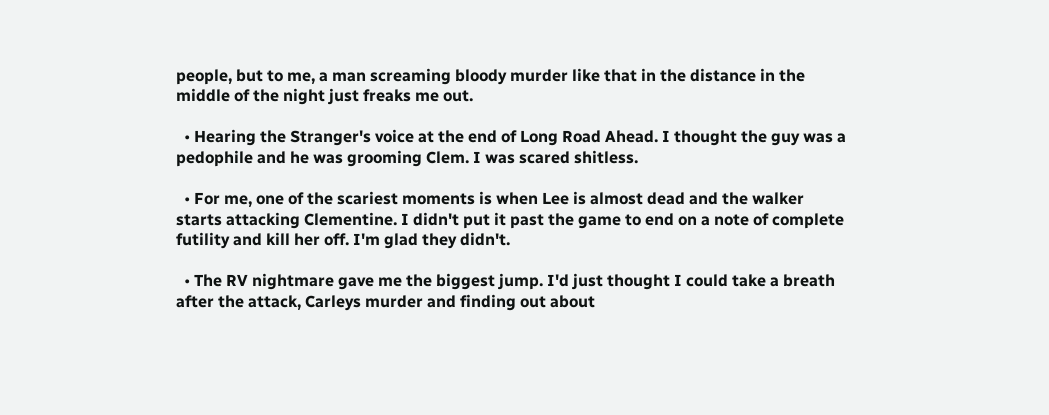people, but to me, a man screaming bloody murder like that in the distance in the middle of the night just freaks me out.

  • Hearing the Stranger's voice at the end of Long Road Ahead. I thought the guy was a pedophile and he was grooming Clem. I was scared shitless.

  • For me, one of the scariest moments is when Lee is almost dead and the walker starts attacking Clementine. I didn't put it past the game to end on a note of complete futility and kill her off. I'm glad they didn't.

  • The RV nightmare gave me the biggest jump. I'd just thought I could take a breath after the attack, Carleys murder and finding out about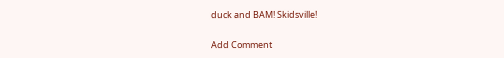duck and BAM! Skidsville!

Add Comment